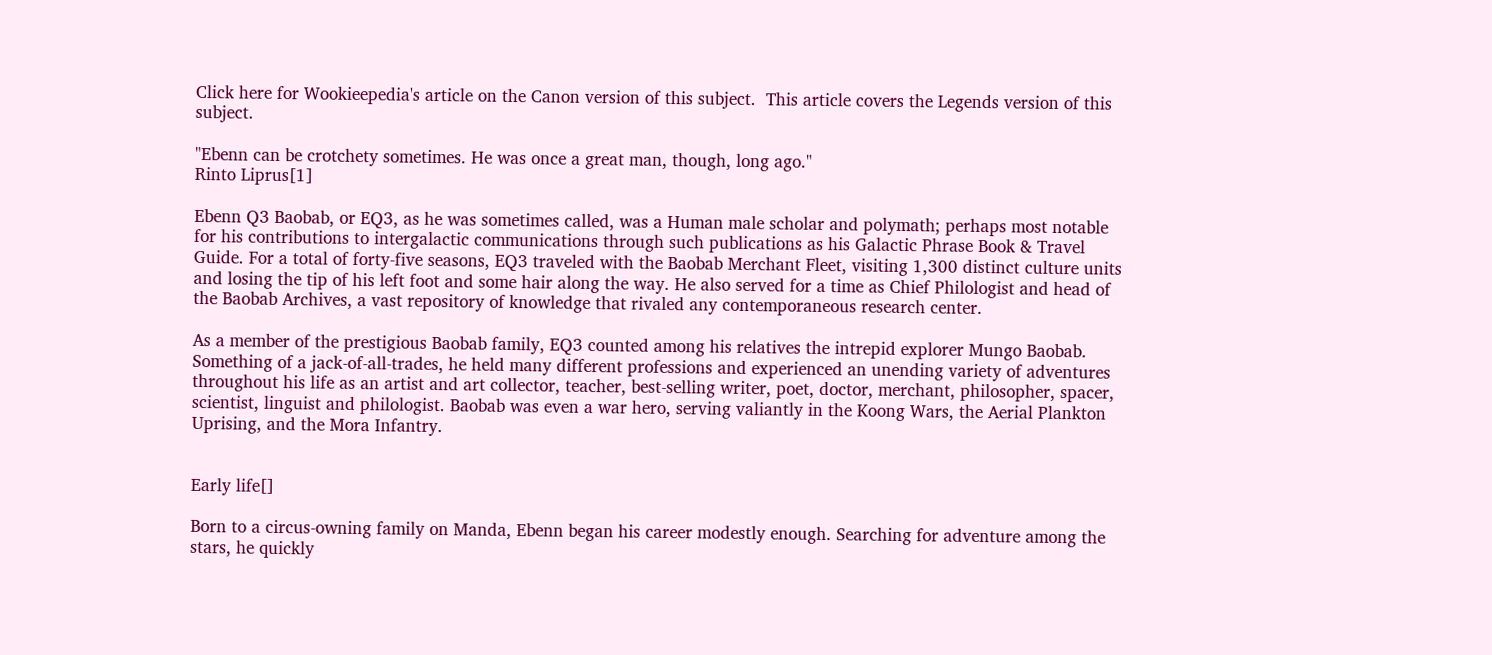Click here for Wookieepedia's article on the Canon version of this subject.  This article covers the Legends version of this subject.

"Ebenn can be crotchety sometimes. He was once a great man, though, long ago."
Rinto Liprus[1]

Ebenn Q3 Baobab, or EQ3, as he was sometimes called, was a Human male scholar and polymath; perhaps most notable for his contributions to intergalactic communications through such publications as his Galactic Phrase Book & Travel Guide. For a total of forty-five seasons, EQ3 traveled with the Baobab Merchant Fleet, visiting 1,300 distinct culture units and losing the tip of his left foot and some hair along the way. He also served for a time as Chief Philologist and head of the Baobab Archives, a vast repository of knowledge that rivaled any contemporaneous research center.

As a member of the prestigious Baobab family, EQ3 counted among his relatives the intrepid explorer Mungo Baobab. Something of a jack-of-all-trades, he held many different professions and experienced an unending variety of adventures throughout his life as an artist and art collector, teacher, best-selling writer, poet, doctor, merchant, philosopher, spacer, scientist, linguist and philologist. Baobab was even a war hero, serving valiantly in the Koong Wars, the Aerial Plankton Uprising, and the Mora Infantry.


Early life[]

Born to a circus-owning family on Manda, Ebenn began his career modestly enough. Searching for adventure among the stars, he quickly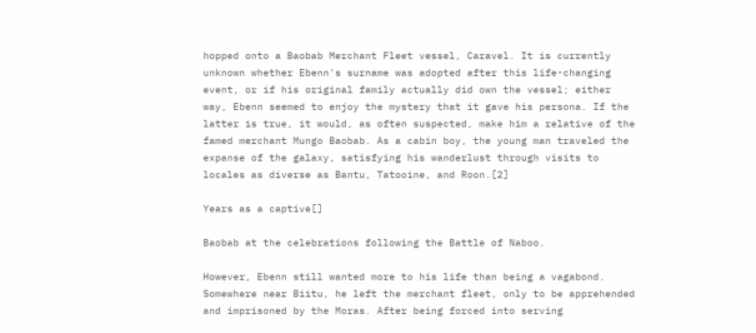hopped onto a Baobab Merchant Fleet vessel, Caravel. It is currently unknown whether Ebenn's surname was adopted after this life-changing event, or if his original family actually did own the vessel; either way, Ebenn seemed to enjoy the mystery that it gave his persona. If the latter is true, it would, as often suspected, make him a relative of the famed merchant Mungo Baobab. As a cabin boy, the young man traveled the expanse of the galaxy, satisfying his wanderlust through visits to locales as diverse as Bantu, Tatooine, and Roon.[2]

Years as a captive[]

Baobab at the celebrations following the Battle of Naboo.

However, Ebenn still wanted more to his life than being a vagabond. Somewhere near Biitu, he left the merchant fleet, only to be apprehended and imprisoned by the Moras. After being forced into serving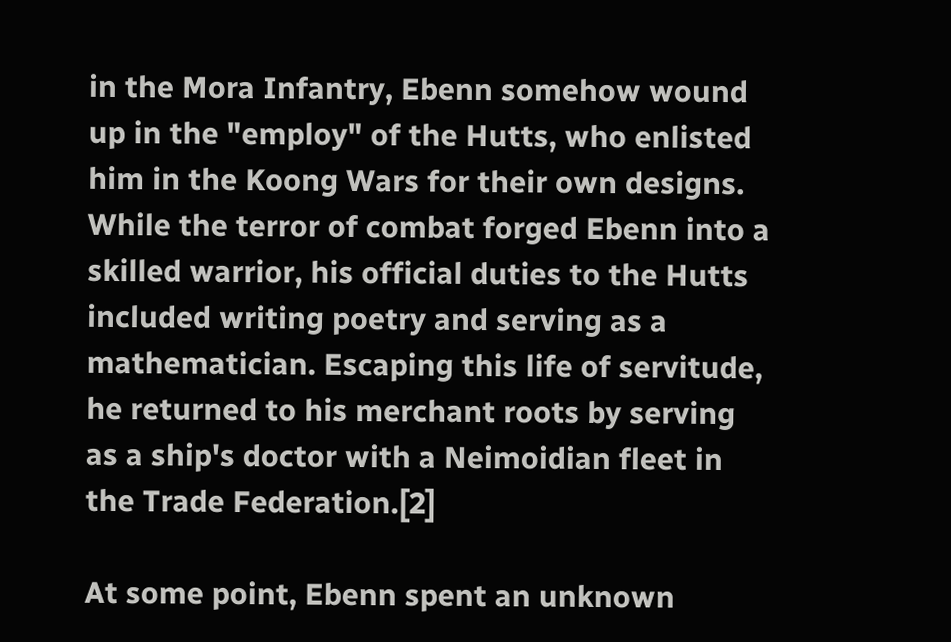in the Mora Infantry, Ebenn somehow wound up in the "employ" of the Hutts, who enlisted him in the Koong Wars for their own designs. While the terror of combat forged Ebenn into a skilled warrior, his official duties to the Hutts included writing poetry and serving as a mathematician. Escaping this life of servitude, he returned to his merchant roots by serving as a ship's doctor with a Neimoidian fleet in the Trade Federation.[2]

At some point, Ebenn spent an unknown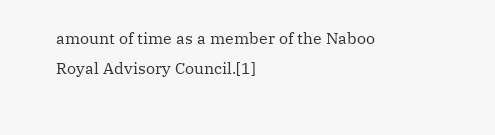amount of time as a member of the Naboo Royal Advisory Council.[1]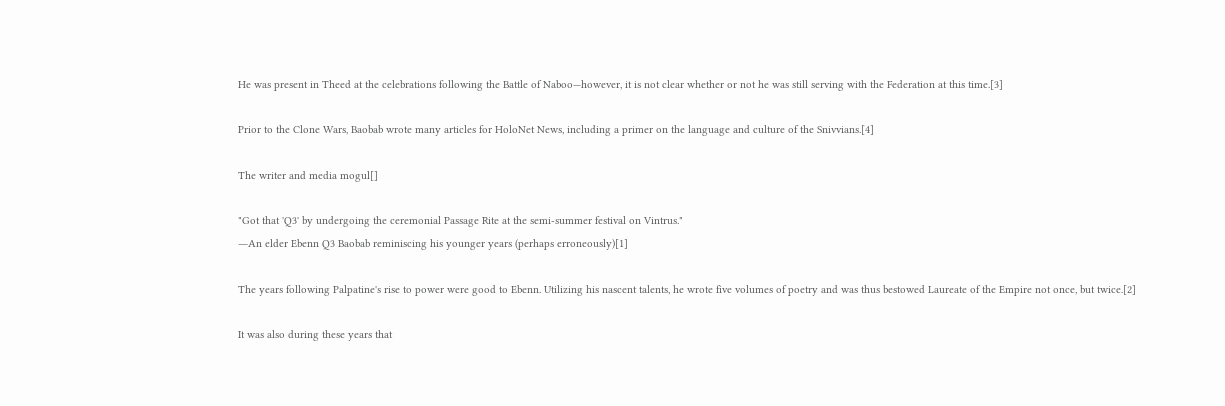He was present in Theed at the celebrations following the Battle of Naboo—however, it is not clear whether or not he was still serving with the Federation at this time.[3]

Prior to the Clone Wars, Baobab wrote many articles for HoloNet News, including a primer on the language and culture of the Snivvians.[4]

The writer and media mogul[]

"Got that 'Q3' by undergoing the ceremonial Passage Rite at the semi-summer festival on Vintrus."
―An elder Ebenn Q3 Baobab reminiscing his younger years (perhaps erroneously)[1]

The years following Palpatine's rise to power were good to Ebenn. Utilizing his nascent talents, he wrote five volumes of poetry and was thus bestowed Laureate of the Empire not once, but twice.[2]

It was also during these years that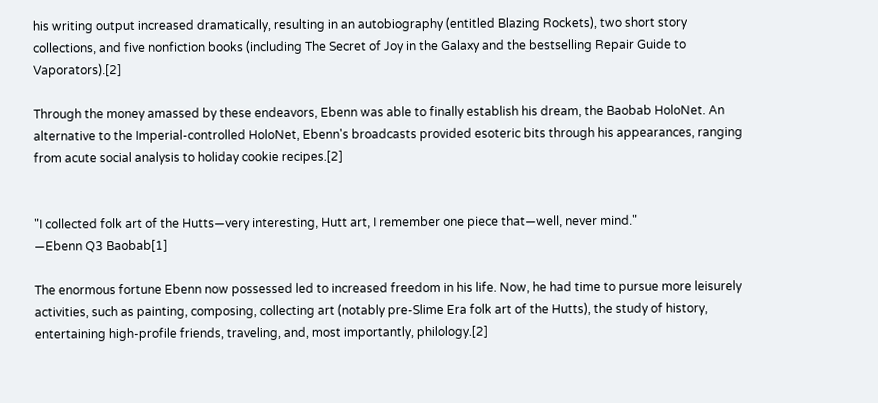his writing output increased dramatically, resulting in an autobiography (entitled Blazing Rockets), two short story collections, and five nonfiction books (including The Secret of Joy in the Galaxy and the bestselling Repair Guide to Vaporators).[2]

Through the money amassed by these endeavors, Ebenn was able to finally establish his dream, the Baobab HoloNet. An alternative to the Imperial-controlled HoloNet, Ebenn's broadcasts provided esoteric bits through his appearances, ranging from acute social analysis to holiday cookie recipes.[2]


"I collected folk art of the Hutts—very interesting, Hutt art, I remember one piece that—well, never mind."
―Ebenn Q3 Baobab[1]

The enormous fortune Ebenn now possessed led to increased freedom in his life. Now, he had time to pursue more leisurely activities, such as painting, composing, collecting art (notably pre-Slime Era folk art of the Hutts), the study of history, entertaining high-profile friends, traveling, and, most importantly, philology.[2]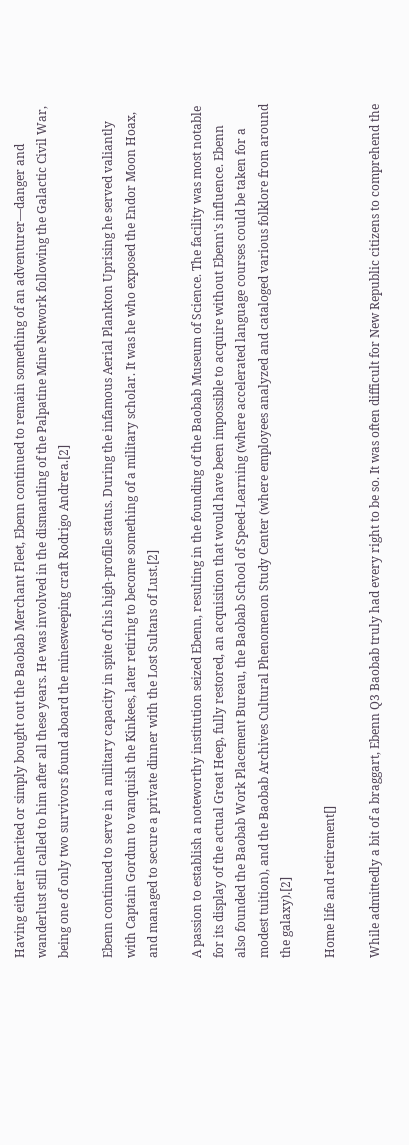Having either inherited or simply bought out the Baobab Merchant Fleet, Ebenn continued to remain something of an adventurer—danger and wanderlust still called to him after all these years. He was involved in the dismantling of the Palpatine Mine Network following the Galactic Civil War, being one of only two survivors found aboard the minesweeping craft Rodrigo Andrera.[2]

Ebenn continued to serve in a military capacity in spite of his high-profile status. During the infamous Aerial Plankton Uprising he served valiantly with Captain Gordun to vanquish the Kinkees, later retiring to become something of a military scholar. It was he who exposed the Endor Moon Hoax, and managed to secure a private dinner with the Lost Sultans of Lust.[2]

A passion to establish a noteworthy institution seized Ebenn, resulting in the founding of the Baobab Museum of Science. The facility was most notable for its display of the actual Great Heep, fully restored, an acquisition that would have been impossible to acquire without Ebenn's influence. Ebenn also founded the Baobab Work Placement Bureau, the Baobab School of Speed-Learning (where accelerated language courses could be taken for a modest tuition), and the Baobab Archives Cultural Phenomenon Study Center (where employees analyzed and cataloged various folklore from around the galaxy).[2]

Home life and retirement[]

While admittedly a bit of a braggart, Ebenn Q3 Baobab truly had every right to be so. It was often difficult for New Republic citizens to comprehend the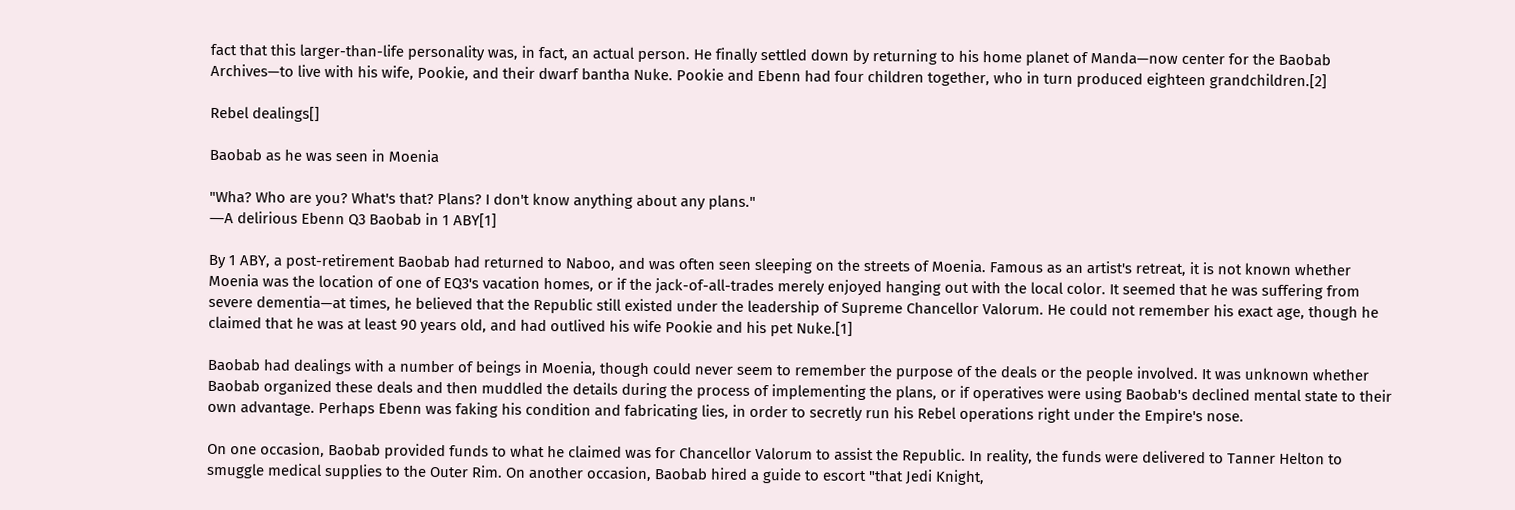fact that this larger-than-life personality was, in fact, an actual person. He finally settled down by returning to his home planet of Manda—now center for the Baobab Archives—to live with his wife, Pookie, and their dwarf bantha Nuke. Pookie and Ebenn had four children together, who in turn produced eighteen grandchildren.[2]

Rebel dealings[]

Baobab as he was seen in Moenia

"Wha? Who are you? What's that? Plans? I don't know anything about any plans."
―A delirious Ebenn Q3 Baobab in 1 ABY[1]

By 1 ABY, a post-retirement Baobab had returned to Naboo, and was often seen sleeping on the streets of Moenia. Famous as an artist's retreat, it is not known whether Moenia was the location of one of EQ3's vacation homes, or if the jack-of-all-trades merely enjoyed hanging out with the local color. It seemed that he was suffering from severe dementia—at times, he believed that the Republic still existed under the leadership of Supreme Chancellor Valorum. He could not remember his exact age, though he claimed that he was at least 90 years old, and had outlived his wife Pookie and his pet Nuke.[1]

Baobab had dealings with a number of beings in Moenia, though could never seem to remember the purpose of the deals or the people involved. It was unknown whether Baobab organized these deals and then muddled the details during the process of implementing the plans, or if operatives were using Baobab's declined mental state to their own advantage. Perhaps Ebenn was faking his condition and fabricating lies, in order to secretly run his Rebel operations right under the Empire's nose.

On one occasion, Baobab provided funds to what he claimed was for Chancellor Valorum to assist the Republic. In reality, the funds were delivered to Tanner Helton to smuggle medical supplies to the Outer Rim. On another occasion, Baobab hired a guide to escort "that Jedi Knight,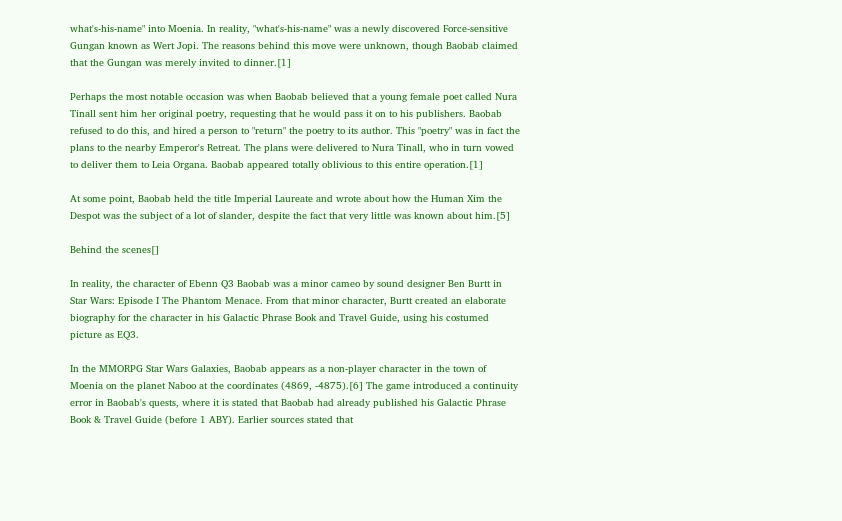what's-his-name" into Moenia. In reality, "what's-his-name" was a newly discovered Force-sensitive Gungan known as Wert Jopi. The reasons behind this move were unknown, though Baobab claimed that the Gungan was merely invited to dinner.[1]

Perhaps the most notable occasion was when Baobab believed that a young female poet called Nura Tinall sent him her original poetry, requesting that he would pass it on to his publishers. Baobab refused to do this, and hired a person to "return" the poetry to its author. This "poetry" was in fact the plans to the nearby Emperor's Retreat. The plans were delivered to Nura Tinall, who in turn vowed to deliver them to Leia Organa. Baobab appeared totally oblivious to this entire operation.[1]

At some point, Baobab held the title Imperial Laureate and wrote about how the Human Xim the Despot was the subject of a lot of slander, despite the fact that very little was known about him.[5]

Behind the scenes[]

In reality, the character of Ebenn Q3 Baobab was a minor cameo by sound designer Ben Burtt in Star Wars: Episode I The Phantom Menace. From that minor character, Burtt created an elaborate biography for the character in his Galactic Phrase Book and Travel Guide, using his costumed picture as EQ3.

In the MMORPG Star Wars Galaxies, Baobab appears as a non-player character in the town of Moenia on the planet Naboo at the coordinates (4869, -4875).[6] The game introduced a continuity error in Baobab's quests, where it is stated that Baobab had already published his Galactic Phrase Book & Travel Guide (before 1 ABY). Earlier sources stated that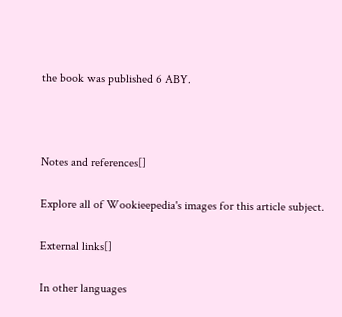the book was published 6 ABY.



Notes and references[]

Explore all of Wookieepedia's images for this article subject.

External links[]

In other languages